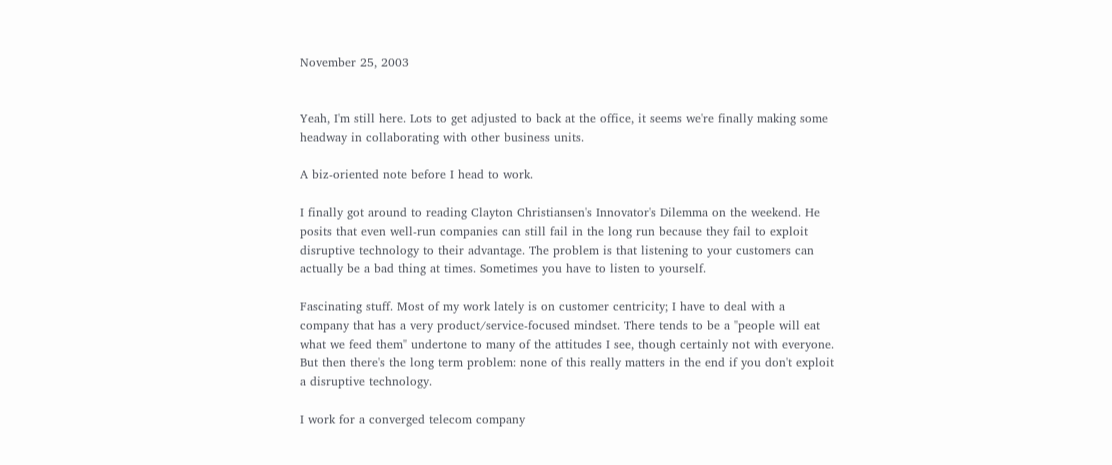November 25, 2003


Yeah, I'm still here. Lots to get adjusted to back at the office, it seems we're finally making some headway in collaborating with other business units.

A biz-oriented note before I head to work.

I finally got around to reading Clayton Christiansen's Innovator's Dilemma on the weekend. He posits that even well-run companies can still fail in the long run because they fail to exploit disruptive technology to their advantage. The problem is that listening to your customers can actually be a bad thing at times. Sometimes you have to listen to yourself.

Fascinating stuff. Most of my work lately is on customer centricity; I have to deal with a company that has a very product/service-focused mindset. There tends to be a "people will eat what we feed them" undertone to many of the attitudes I see, though certainly not with everyone. But then there's the long term problem: none of this really matters in the end if you don't exploit a disruptive technology.

I work for a converged telecom company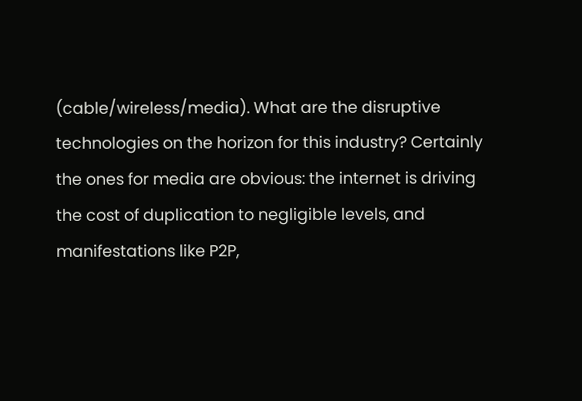(cable/wireless/media). What are the disruptive technologies on the horizon for this industry? Certainly the ones for media are obvious: the internet is driving the cost of duplication to negligible levels, and manifestations like P2P,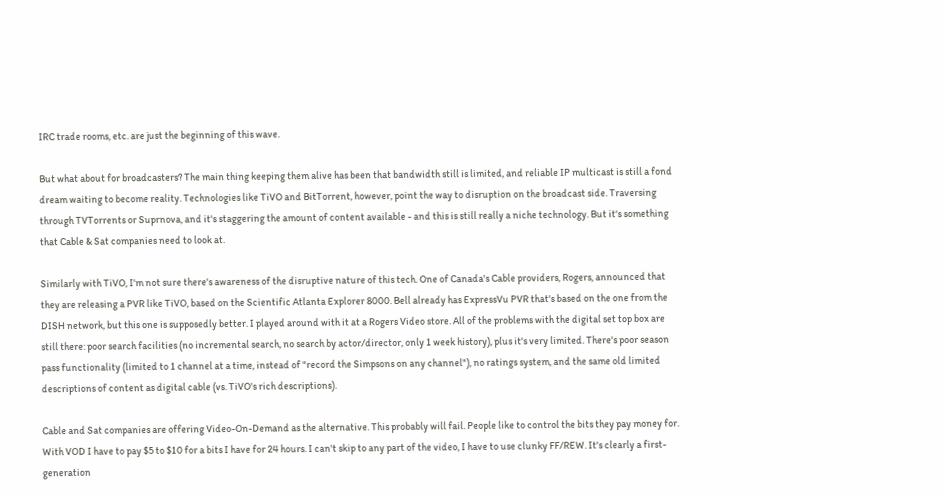IRC trade rooms, etc. are just the beginning of this wave.

But what about for broadcasters? The main thing keeping them alive has been that bandwidth still is limited, and reliable IP multicast is still a fond dream waiting to become reality. Technologies like TiVO and BitTorrent, however, point the way to disruption on the broadcast side. Traversing through TVTorrents or Suprnova, and it's staggering the amount of content available - and this is still really a niche technology. But it's something that Cable & Sat companies need to look at.

Similarly with TiVO, I'm not sure there's awareness of the disruptive nature of this tech. One of Canada's Cable providers, Rogers, announced that they are releasing a PVR like TiVO, based on the Scientific Atlanta Explorer 8000. Bell already has ExpressVu PVR that's based on the one from the DISH network, but this one is supposedly better. I played around with it at a Rogers Video store. All of the problems with the digital set top box are still there: poor search facilities (no incremental search, no search by actor/director, only 1 week history), plus it's very limited. There's poor season pass functionality (limited to 1 channel at a time, instead of "record the Simpsons on any channel"), no ratings system, and the same old limited descriptions of content as digital cable (vs. TiVO's rich descriptions).

Cable and Sat companies are offering Video-On-Demand as the alternative. This probably will fail. People like to control the bits they pay money for. With VOD I have to pay $5 to $10 for a bits I have for 24 hours. I can't skip to any part of the video, I have to use clunky FF/REW. It's clearly a first-generation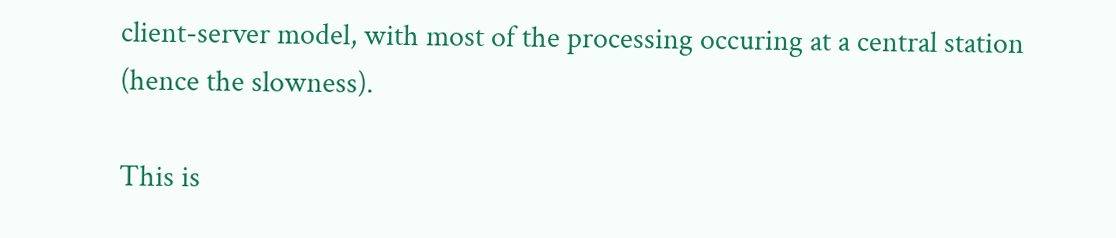client-server model, with most of the processing occuring at a central station (hence the slowness).

This is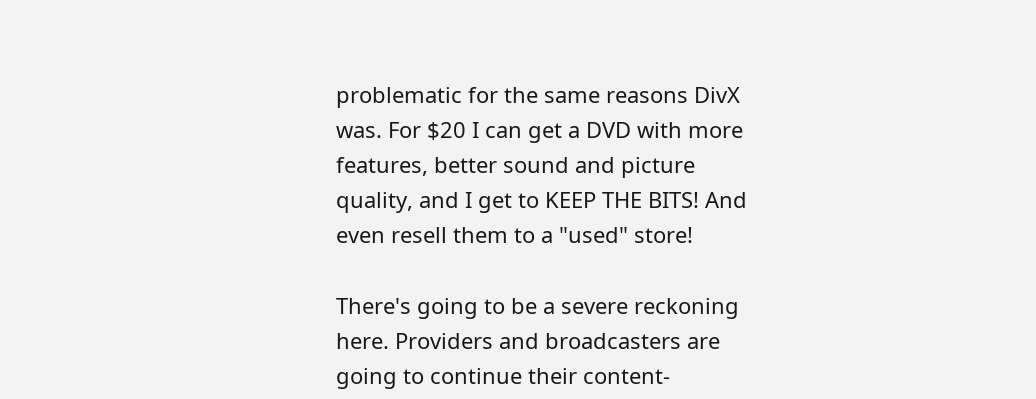problematic for the same reasons DivX was. For $20 I can get a DVD with more features, better sound and picture quality, and I get to KEEP THE BITS! And even resell them to a "used" store!

There's going to be a severe reckoning here. Providers and broadcasters are going to continue their content-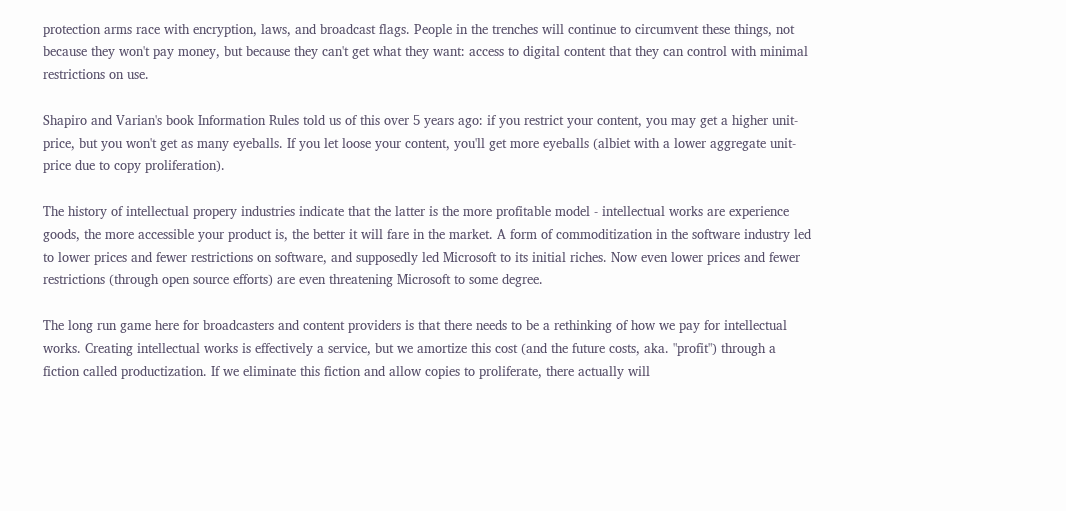protection arms race with encryption, laws, and broadcast flags. People in the trenches will continue to circumvent these things, not because they won't pay money, but because they can't get what they want: access to digital content that they can control with minimal restrictions on use.

Shapiro and Varian's book Information Rules told us of this over 5 years ago: if you restrict your content, you may get a higher unit-price, but you won't get as many eyeballs. If you let loose your content, you'll get more eyeballs (albiet with a lower aggregate unit-price due to copy proliferation).

The history of intellectual propery industries indicate that the latter is the more profitable model - intellectual works are experience goods, the more accessible your product is, the better it will fare in the market. A form of commoditization in the software industry led to lower prices and fewer restrictions on software, and supposedly led Microsoft to its initial riches. Now even lower prices and fewer restrictions (through open source efforts) are even threatening Microsoft to some degree.

The long run game here for broadcasters and content providers is that there needs to be a rethinking of how we pay for intellectual works. Creating intellectual works is effectively a service, but we amortize this cost (and the future costs, aka. "profit") through a fiction called productization. If we eliminate this fiction and allow copies to proliferate, there actually will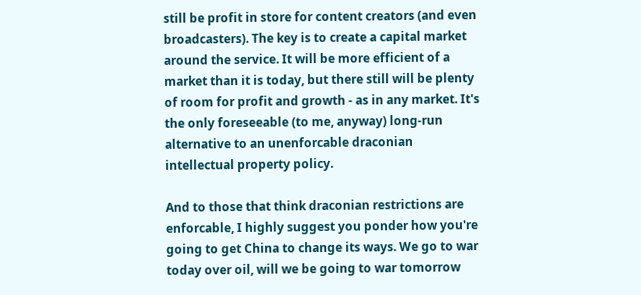still be profit in store for content creators (and even broadcasters). The key is to create a capital market around the service. It will be more efficient of a market than it is today, but there still will be plenty of room for profit and growth - as in any market. It's the only foreseeable (to me, anyway) long-run alternative to an unenforcable draconian intellectual property policy.

And to those that think draconian restrictions are enforcable, I highly suggest you ponder how you're going to get China to change its ways. We go to war today over oil, will we be going to war tomorrow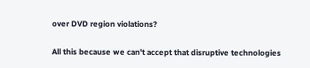over DVD region violations?

All this because we can't accept that disruptive technologies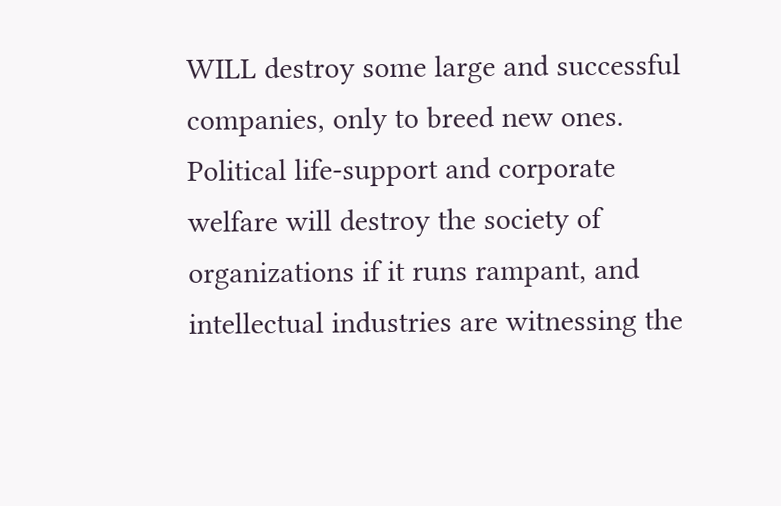WILL destroy some large and successful companies, only to breed new ones. Political life-support and corporate welfare will destroy the society of organizations if it runs rampant, and intellectual industries are witnessing the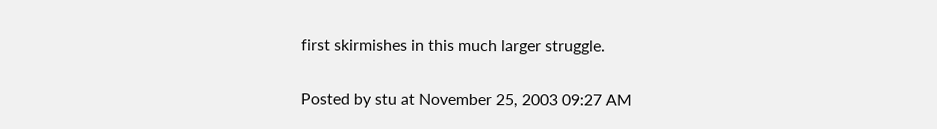first skirmishes in this much larger struggle.

Posted by stu at November 25, 2003 09:27 AM